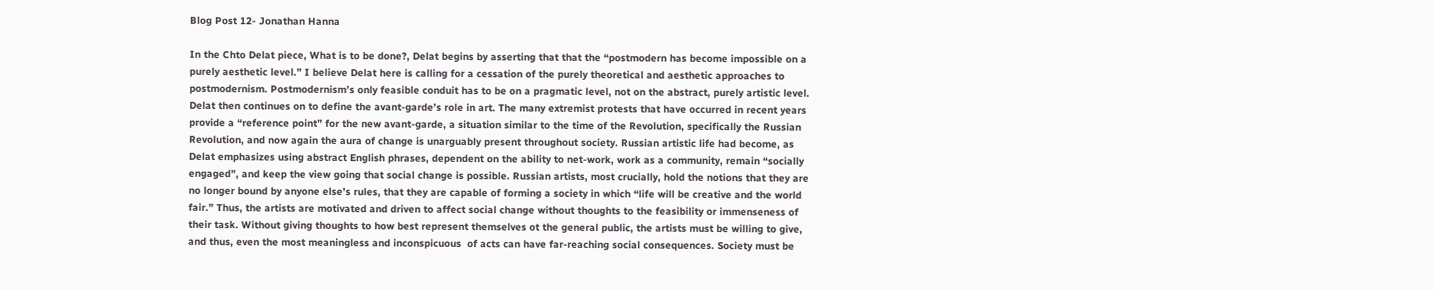Blog Post 12- Jonathan Hanna

In the Chto Delat piece, What is to be done?, Delat begins by asserting that that the “postmodern has become impossible on a purely aesthetic level.” I believe Delat here is calling for a cessation of the purely theoretical and aesthetic approaches to postmodernism. Postmodernism’s only feasible conduit has to be on a pragmatic level, not on the abstract, purely artistic level. Delat then continues on to define the avant-garde’s role in art. The many extremist protests that have occurred in recent years provide a “reference point” for the new avant-garde, a situation similar to the time of the Revolution, specifically the Russian Revolution, and now again the aura of change is unarguably present throughout society. Russian artistic life had become, as Delat emphasizes using abstract English phrases, dependent on the ability to net-work, work as a community, remain “socially engaged”, and keep the view going that social change is possible. Russian artists, most crucially, hold the notions that they are no longer bound by anyone else’s rules, that they are capable of forming a society in which “life will be creative and the world fair.” Thus, the artists are motivated and driven to affect social change without thoughts to the feasibility or immenseness of their task. Without giving thoughts to how best represent themselves ot the general public, the artists must be willing to give, and thus, even the most meaningless and inconspicuous  of acts can have far-reaching social consequences. Society must be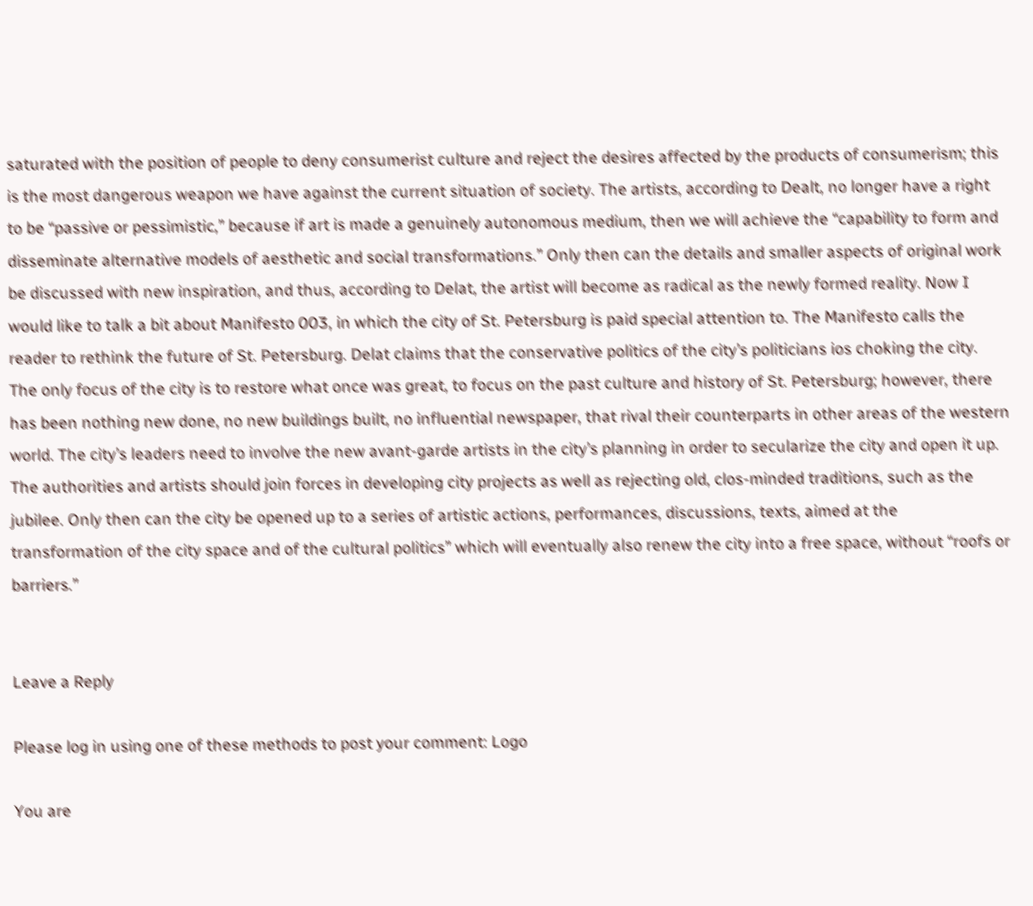saturated with the position of people to deny consumerist culture and reject the desires affected by the products of consumerism; this is the most dangerous weapon we have against the current situation of society. The artists, according to Dealt, no longer have a right to be “passive or pessimistic,” because if art is made a genuinely autonomous medium, then we will achieve the “capability to form and disseminate alternative models of aesthetic and social transformations.” Only then can the details and smaller aspects of original work be discussed with new inspiration, and thus, according to Delat, the artist will become as radical as the newly formed reality. Now I would like to talk a bit about Manifesto 003, in which the city of St. Petersburg is paid special attention to. The Manifesto calls the reader to rethink the future of St. Petersburg. Delat claims that the conservative politics of the city’s politicians ios choking the city. The only focus of the city is to restore what once was great, to focus on the past culture and history of St. Petersburg; however, there has been nothing new done, no new buildings built, no influential newspaper, that rival their counterparts in other areas of the western world. The city’s leaders need to involve the new avant-garde artists in the city’s planning in order to secularize the city and open it up. The authorities and artists should join forces in developing city projects as well as rejecting old, clos-minded traditions, such as the jubilee. Only then can the city be opened up to a series of artistic actions, performances, discussions, texts, aimed at the transformation of the city space and of the cultural politics” which will eventually also renew the city into a free space, without “roofs or barriers.”


Leave a Reply

Please log in using one of these methods to post your comment: Logo

You are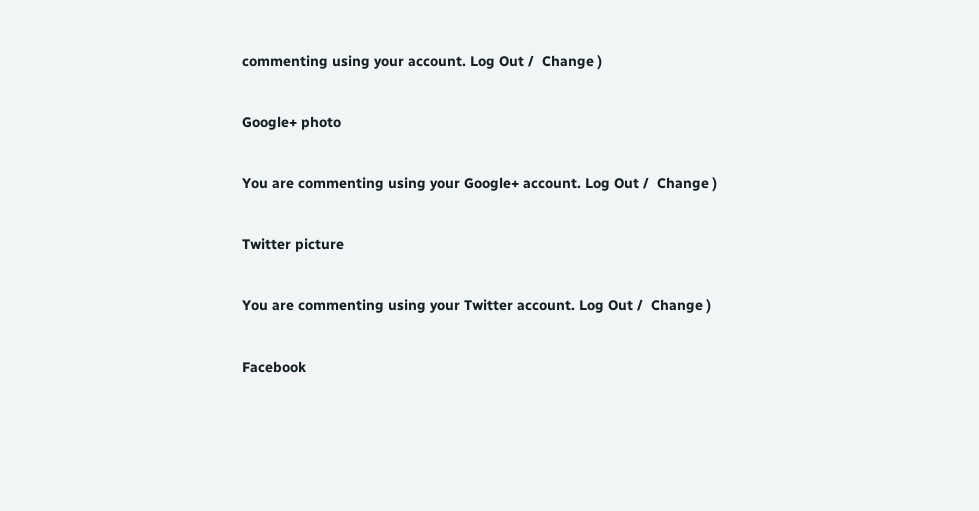commenting using your account. Log Out /  Change )

Google+ photo

You are commenting using your Google+ account. Log Out /  Change )

Twitter picture

You are commenting using your Twitter account. Log Out /  Change )

Facebook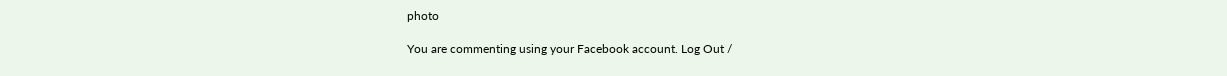photo

You are commenting using your Facebook account. Log Out /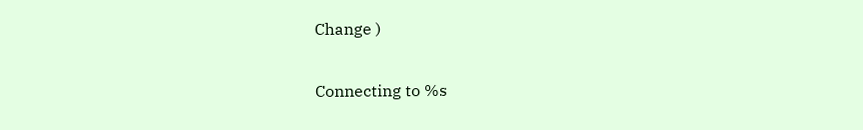Change )


Connecting to %s